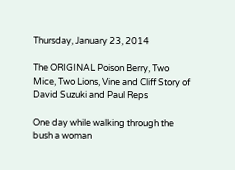Thursday, January 23, 2014

The ORIGINAL Poison Berry, Two Mice, Two Lions, Vine and Cliff Story of David Suzuki and Paul Reps

One day while walking through the bush a woman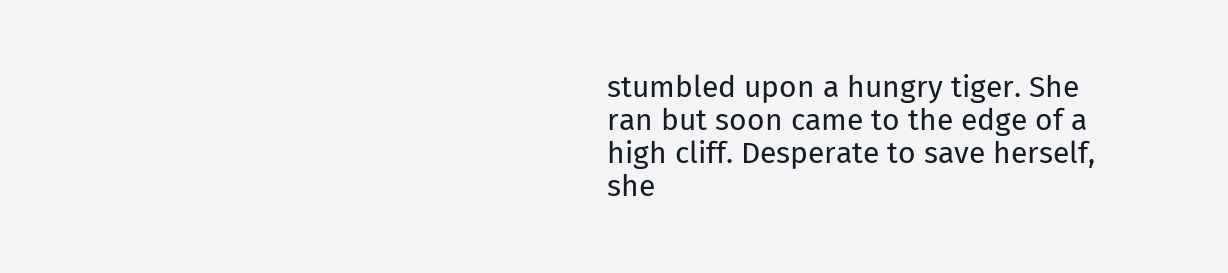stumbled upon a hungry tiger. She ran but soon came to the edge of a high cliff. Desperate to save herself, she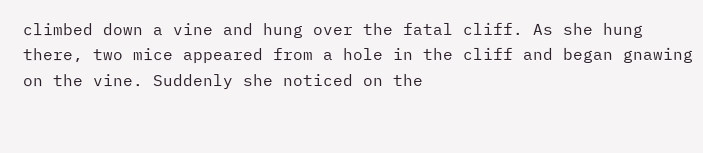climbed down a vine and hung over the fatal cliff. As she hung there, two mice appeared from a hole in the cliff and began gnawing on the vine. Suddenly she noticed on the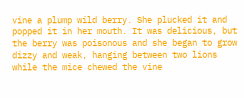vine a plump wild berry. She plucked it and popped it in her mouth. It was delicious, but the berry was poisonous and she began to grow dizzy and weak, hanging between two lions while the mice chewed the vine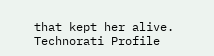that kept her alive.
Technorati Profile